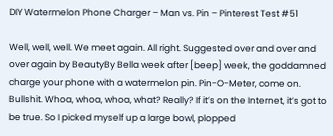DIY Watermelon Phone Charger – Man vs. Pin – Pinterest Test #51

Well, well, well. We meet again. All right. Suggested over and over and over again by BeautyBy Bella week after [beep] week, the goddamned charge your phone with a watermelon pin. Pin-O-Meter, come on. Bullshit. Whoa, whoa, whoa, what? Really? If it’s on the Internet, it’s got to be true. So I picked myself up a large bowl, plopped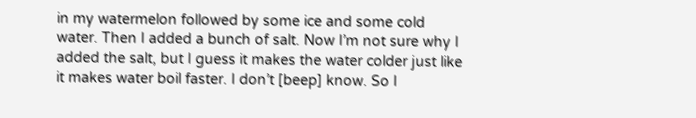in my watermelon followed by some ice and some cold water. Then I added a bunch of salt. Now I’m not sure why I added the salt, but I guess it makes the water colder just like it makes water boil faster. I don’t [beep] know. So I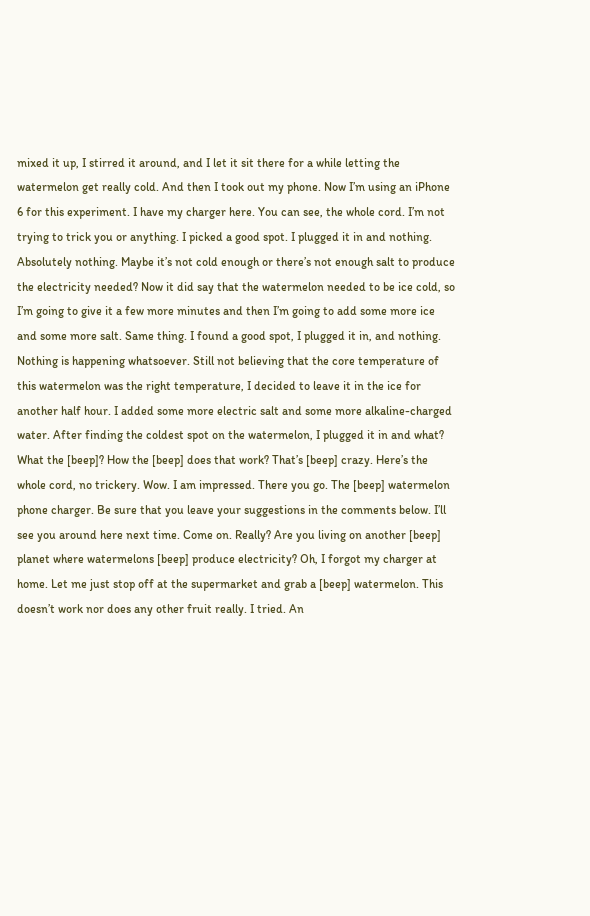mixed it up, I stirred it around, and I let it sit there for a while letting the watermelon get really cold. And then I took out my phone. Now I’m using an iPhone 6 for this experiment. I have my charger here. You can see, the whole cord. I’m not trying to trick you or anything. I picked a good spot. I plugged it in and nothing. Absolutely nothing. Maybe it’s not cold enough or there’s not enough salt to produce the electricity needed? Now it did say that the watermelon needed to be ice cold, so I’m going to give it a few more minutes and then I’m going to add some more ice and some more salt. Same thing. I found a good spot, I plugged it in, and nothing. Nothing is happening whatsoever. Still not believing that the core temperature of this watermelon was the right temperature, I decided to leave it in the ice for another half hour. I added some more electric salt and some more alkaline-charged water. After finding the coldest spot on the watermelon, I plugged it in and what? What the [beep]? How the [beep] does that work? That’s [beep] crazy. Here’s the whole cord, no trickery. Wow. I am impressed. There you go. The [beep] watermelon phone charger. Be sure that you leave your suggestions in the comments below. I’ll see you around here next time. Come on. Really? Are you living on another [beep] planet where watermelons [beep] produce electricity? Oh, I forgot my charger at home. Let me just stop off at the supermarket and grab a [beep] watermelon. This doesn’t work nor does any other fruit really. I tried. An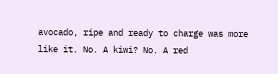avocado, ripe and ready to charge was more like it. No. A kiwi? No. A red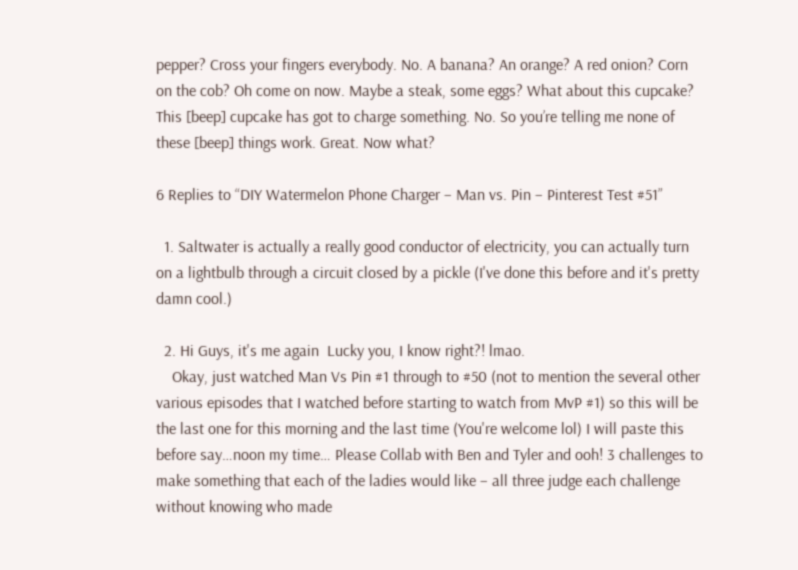pepper? Cross your fingers everybody. No. A banana? An orange? A red onion? Corn on the cob? Oh come on now. Maybe a steak, some eggs? What about this cupcake? This [beep] cupcake has got to charge something. No. So you’re telling me none of these [beep] things work. Great. Now what?

6 Replies to “DIY Watermelon Phone Charger – Man vs. Pin – Pinterest Test #51”

  1. Saltwater is actually a really good conductor of electricity, you can actually turn on a lightbulb through a circuit closed by a pickle (I've done this before and it's pretty damn cool.)

  2. Hi Guys, it's me again  Lucky you, I know right?! lmao.
    Okay, just watched Man Vs Pin #1 through to #50 (not to mention the several other various episodes that I watched before starting to watch from MvP #1) so this will be the last one for this morning and the last time (You're welcome lol) I will paste this before say…noon my time… Please Collab with Ben and Tyler and ooh! 3 challenges to make something that each of the ladies would like – all three judge each challenge without knowing who made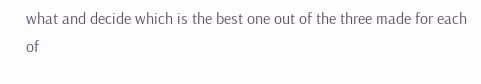what and decide which is the best one out of the three made for each of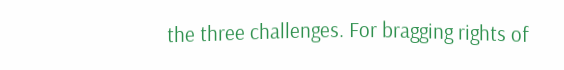the three challenges. For bragging rights of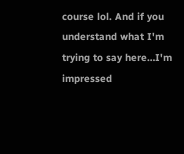course lol. And if you understand what I'm trying to say here…I'm impressed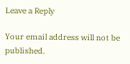Leave a Reply

Your email address will not be published.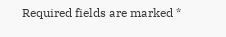Required fields are marked *